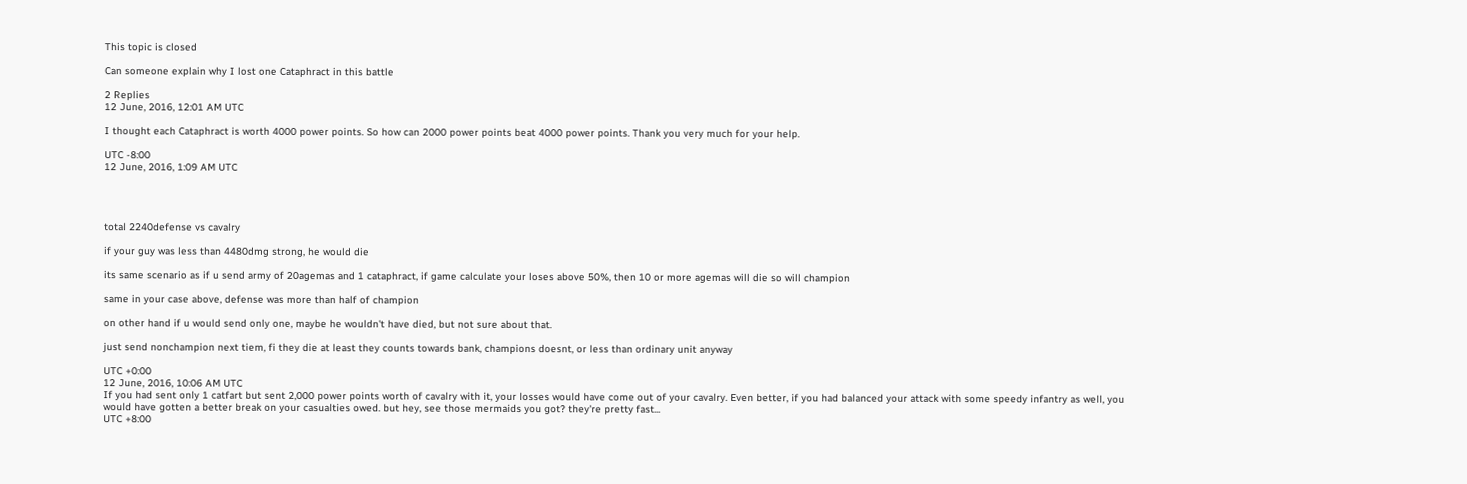This topic is closed

Can someone explain why I lost one Cataphract in this battle

2 Replies
12 June, 2016, 12:01 AM UTC

I thought each Cataphract is worth 4000 power points. So how can 2000 power points beat 4000 power points. Thank you very much for your help.

UTC -8:00
12 June, 2016, 1:09 AM UTC




total 2240defense vs cavalry

if your guy was less than 4480dmg strong, he would die

its same scenario as if u send army of 20agemas and 1 cataphract, if game calculate your loses above 50%, then 10 or more agemas will die so will champion

same in your case above, defense was more than half of champion

on other hand if u would send only one, maybe he wouldn't have died, but not sure about that.

just send nonchampion next tiem, fi they die at least they counts towards bank, champions doesnt, or less than ordinary unit anyway

UTC +0:00
12 June, 2016, 10:06 AM UTC
If you had sent only 1 catfart but sent 2,000 power points worth of cavalry with it, your losses would have come out of your cavalry. Even better, if you had balanced your attack with some speedy infantry as well, you would have gotten a better break on your casualties owed. but hey, see those mermaids you got? they're pretty fast...
UTC +8:00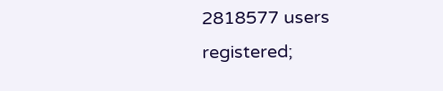2818577 users registered;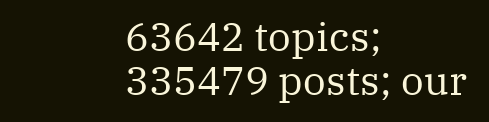63642 topics; 335479 posts; our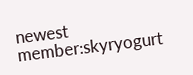newest member:skyryogurt